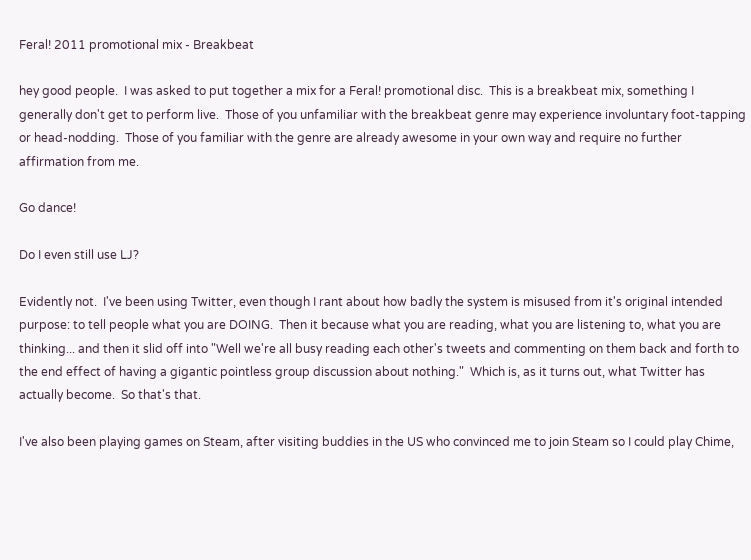Feral! 2011 promotional mix - Breakbeat

hey good people.  I was asked to put together a mix for a Feral! promotional disc.  This is a breakbeat mix, something I generally don't get to perform live.  Those of you unfamiliar with the breakbeat genre may experience involuntary foot-tapping or head-nodding.  Those of you familiar with the genre are already awesome in your own way and require no further affirmation from me.

Go dance!

Do I even still use LJ?

Evidently not.  I've been using Twitter, even though I rant about how badly the system is misused from it's original intended purpose: to tell people what you are DOING.  Then it because what you are reading, what you are listening to, what you are thinking... and then it slid off into "Well we're all busy reading each other's tweets and commenting on them back and forth to the end effect of having a gigantic pointless group discussion about nothing."  Which is, as it turns out, what Twitter has actually become.  So that's that.

I've also been playing games on Steam, after visiting buddies in the US who convinced me to join Steam so I could play Chime,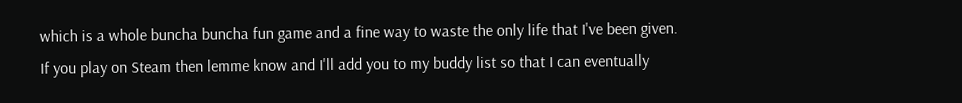which is a whole buncha buncha fun game and a fine way to waste the only life that I've been given.  If you play on Steam then lemme know and I'll add you to my buddy list so that I can eventually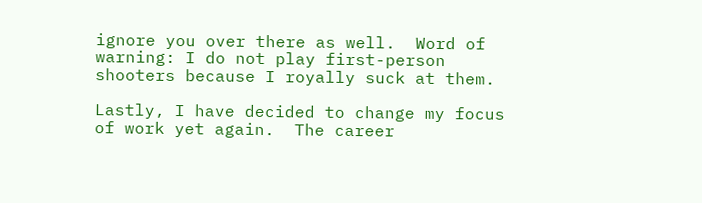ignore you over there as well.  Word of warning: I do not play first-person shooters because I royally suck at them.

Lastly, I have decided to change my focus of work yet again.  The career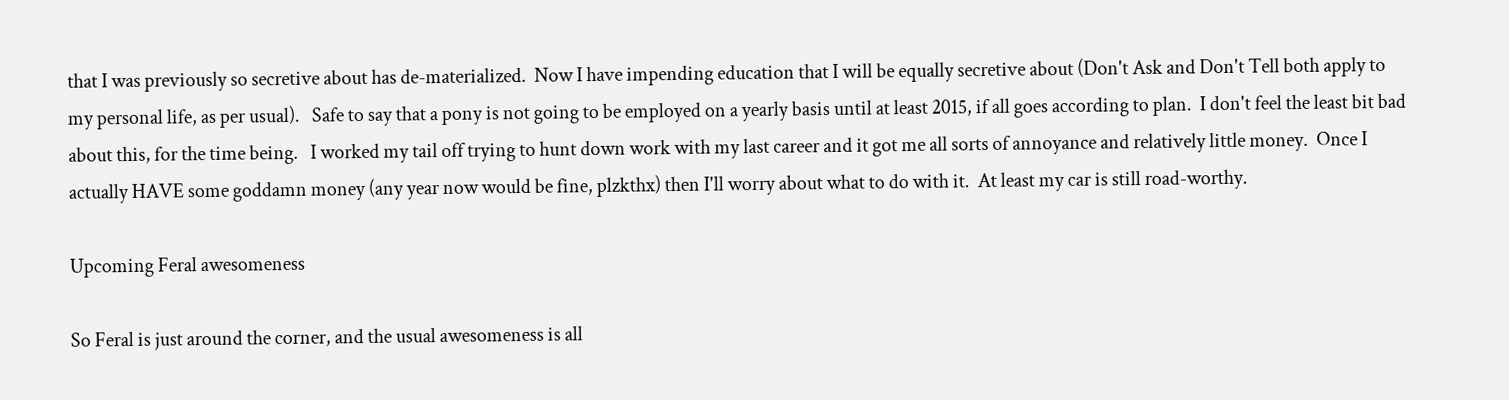that I was previously so secretive about has de-materialized.  Now I have impending education that I will be equally secretive about (Don't Ask and Don't Tell both apply to my personal life, as per usual).   Safe to say that a pony is not going to be employed on a yearly basis until at least 2015, if all goes according to plan.  I don't feel the least bit bad about this, for the time being.   I worked my tail off trying to hunt down work with my last career and it got me all sorts of annoyance and relatively little money.  Once I actually HAVE some goddamn money (any year now would be fine, plzkthx) then I'll worry about what to do with it.  At least my car is still road-worthy.

Upcoming Feral awesomeness

So Feral is just around the corner, and the usual awesomeness is all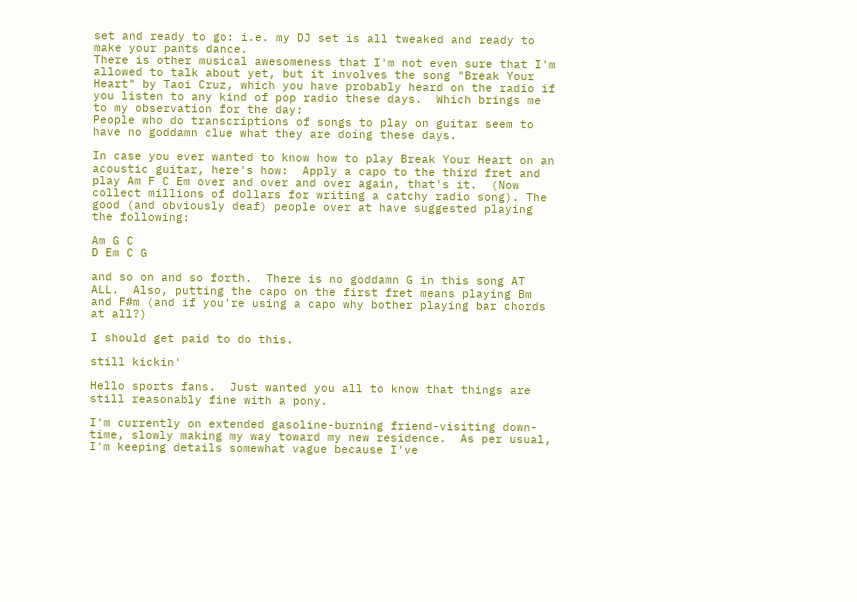set and ready to go: i.e. my DJ set is all tweaked and ready to make your pants dance.
There is other musical awesomeness that I'm not even sure that I'm allowed to talk about yet, but it involves the song "Break Your Heart" by Taoi Cruz, which you have probably heard on the radio if you listen to any kind of pop radio these days.  Which brings me to my observation for the day:
People who do transcriptions of songs to play on guitar seem to have no goddamn clue what they are doing these days.

In case you ever wanted to know how to play Break Your Heart on an acoustic guitar, here's how:  Apply a capo to the third fret and play Am F C Em over and over and over again, that's it.  (Now collect millions of dollars for writing a catchy radio song). The good (and obviously deaf) people over at have suggested playing the following:

Am G C
D Em C G

and so on and so forth.  There is no goddamn G in this song AT ALL.  Also, putting the capo on the first fret means playing Bm and F#m (and if you're using a capo why bother playing bar chords at all?)

I should get paid to do this.

still kickin'

Hello sports fans.  Just wanted you all to know that things are still reasonably fine with a pony.

I'm currently on extended gasoline-burning friend-visiting down-time, slowly making my way toward my new residence.  As per usual, I'm keeping details somewhat vague because I've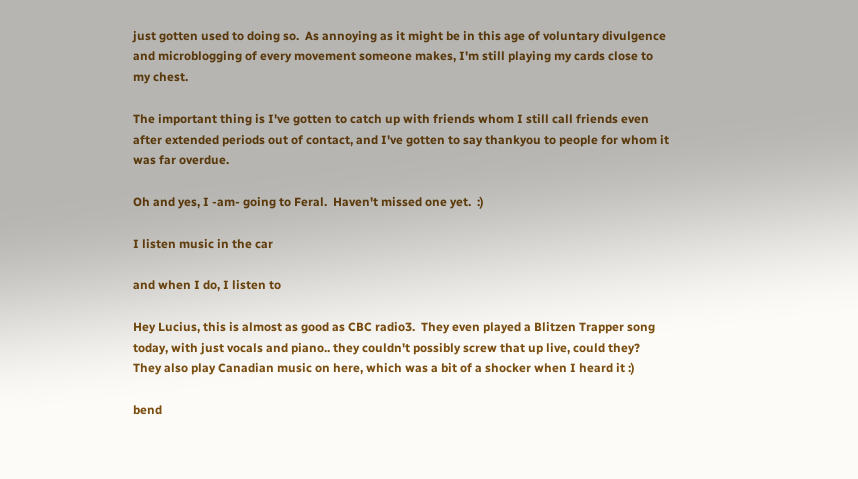just gotten used to doing so.  As annoying as it might be in this age of voluntary divulgence and microblogging of every movement someone makes, I'm still playing my cards close to my chest.

The important thing is I've gotten to catch up with friends whom I still call friends even after extended periods out of contact, and I've gotten to say thankyou to people for whom it was far overdue.

Oh and yes, I -am- going to Feral.  Haven't missed one yet.  :)

I listen music in the car

and when I do, I listen to

Hey Lucius, this is almost as good as CBC radio3.  They even played a Blitzen Trapper song today, with just vocals and piano.. they couldn't possibly screw that up live, could they? They also play Canadian music on here, which was a bit of a shocker when I heard it :)

bend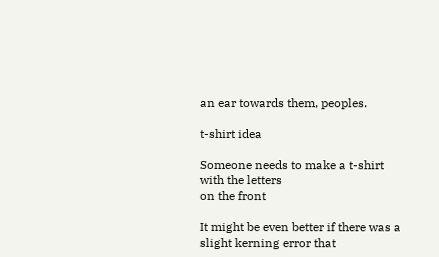an ear towards them, peoples.

t-shirt idea

Someone needs to make a t-shirt with the letters
on the front

It might be even better if there was a slight kerning error that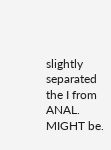slightly separated the I from ANAL.  MIGHT be.